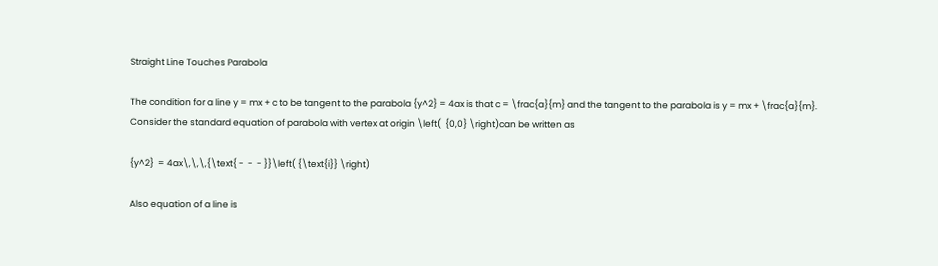Straight Line Touches Parabola

The condition for a line y = mx + c to be tangent to the parabola {y^2} = 4ax is that c = \frac{a}{m} and the tangent to the parabola is y = mx + \frac{a}{m}.
Consider the standard equation of parabola with vertex at origin \left(  {0,0} \right)can be written as

{y^2}  = 4ax\,\,\,{\text{ -  -  - }}\left( {\text{i}} \right)

Also equation of a line is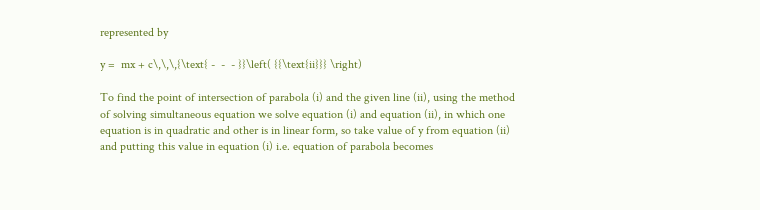represented by

y =  mx + c\,\,\,{\text{ -  -  - }}\left( {{\text{ii}}} \right)

To find the point of intersection of parabola (i) and the given line (ii), using the method of solving simultaneous equation we solve equation (i) and equation (ii), in which one equation is in quadratic and other is in linear form, so take value of y from equation (ii) and putting this value in equation (i) i.e. equation of parabola becomes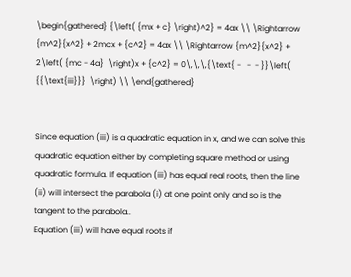\begin{gathered} {\left( {mx + c} \right)^2} = 4ax \\ \Rightarrow {m^2}{x^2} + 2mcx + {c^2} = 4ax \\ \Rightarrow {m^2}{x^2} + 2\left( {mc - 4a}  \right)x + {c^2} = 0\,\,\,{\text{ -   -  - }}\left( {{\text{iii}}}  \right) \\ \end{gathered}


Since equation (iii) is a quadratic equation in x, and we can solve this quadratic equation either by completing square method or using quadratic formula. If equation (iii) has equal real roots, then the line (ii) will intersect the parabola (i) at one point only and so is the tangent to the parabola..
Equation (iii) will have equal roots if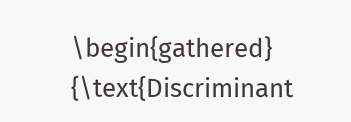\begin{gathered} {\text{Discriminant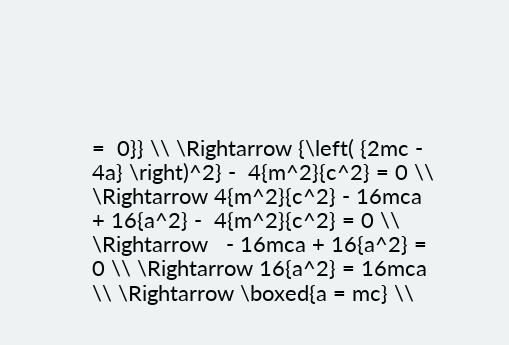=  0}} \\ \Rightarrow {\left( {2mc - 4a} \right)^2} -  4{m^2}{c^2} = 0 \\ \Rightarrow 4{m^2}{c^2} - 16mca + 16{a^2} -  4{m^2}{c^2} = 0 \\ \Rightarrow   - 16mca + 16{a^2} = 0 \\ \Rightarrow 16{a^2} = 16mca \\ \Rightarrow \boxed{a = mc} \\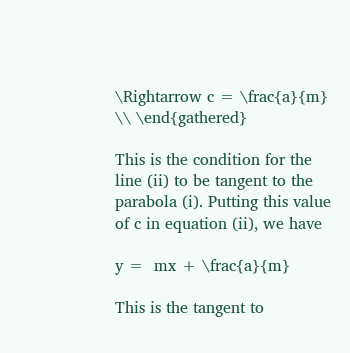\Rightarrow c = \frac{a}{m} \\ \end{gathered}

This is the condition for the line (ii) to be tangent to the parabola (i). Putting this value of c in equation (ii), we have

y =  mx + \frac{a}{m}

This is the tangent to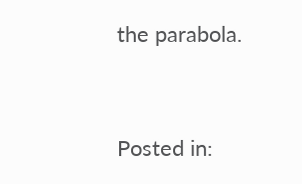the parabola.



Posted in: